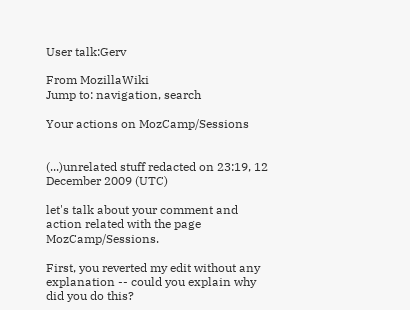User talk:Gerv

From MozillaWiki
Jump to: navigation, search

Your actions on MozCamp/Sessions


(...)unrelated stuff redacted on 23:19, 12 December 2009 (UTC)

let's talk about your comment and action related with the page MozCamp/Sessions.

First, you reverted my edit without any explanation -- could you explain why did you do this?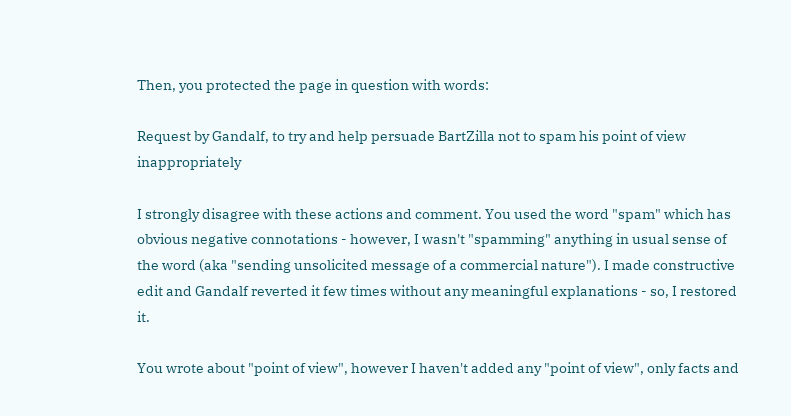Then, you protected the page in question with words:

Request by Gandalf, to try and help persuade BartZilla not to spam his point of view inappropriately

I strongly disagree with these actions and comment. You used the word "spam" which has obvious negative connotations - however, I wasn't "spamming" anything in usual sense of the word (aka "sending unsolicited message of a commercial nature"). I made constructive edit and Gandalf reverted it few times without any meaningful explanations - so, I restored it.

You wrote about "point of view", however I haven't added any "point of view", only facts and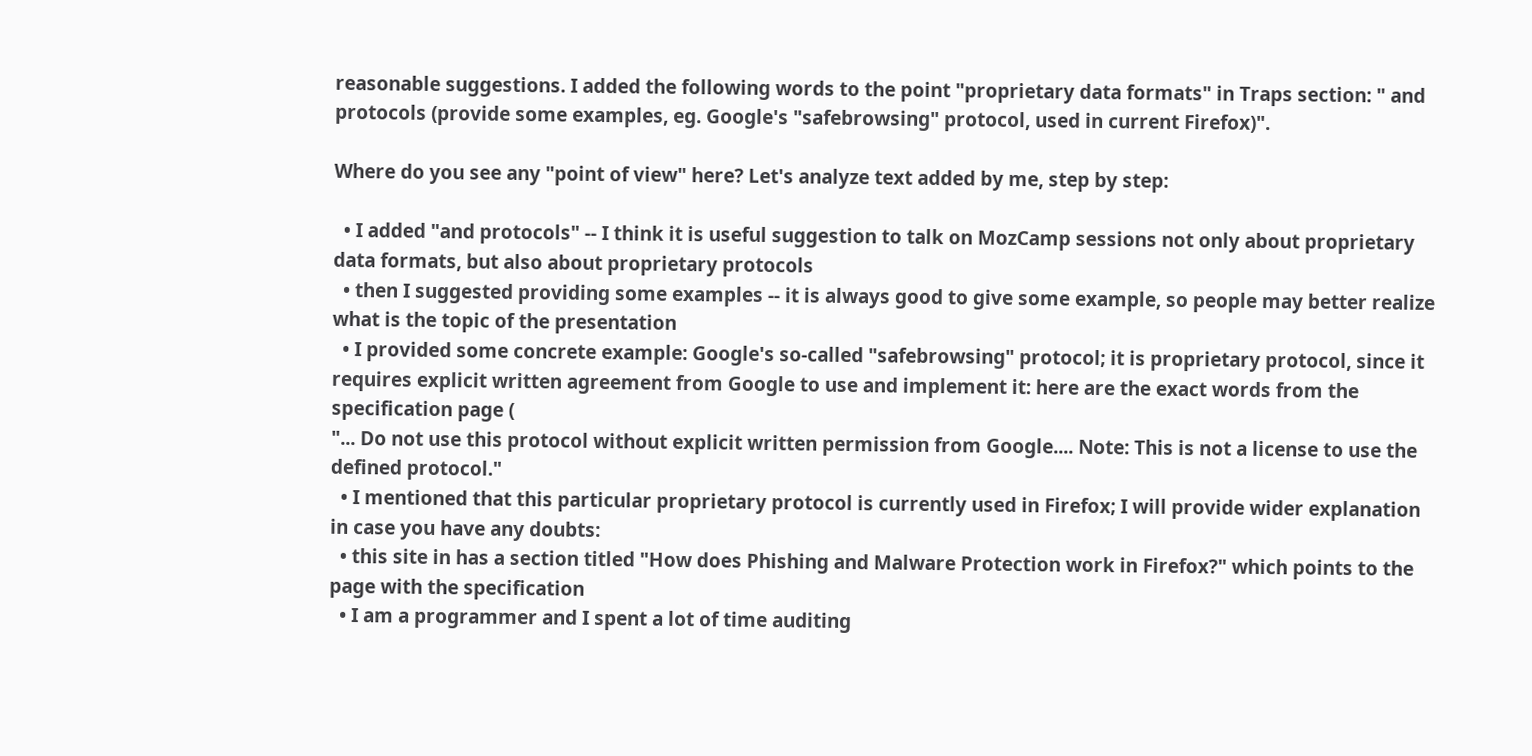reasonable suggestions. I added the following words to the point "proprietary data formats" in Traps section: " and protocols (provide some examples, eg. Google's "safebrowsing" protocol, used in current Firefox)".

Where do you see any "point of view" here? Let's analyze text added by me, step by step:

  • I added "and protocols" -- I think it is useful suggestion to talk on MozCamp sessions not only about proprietary data formats, but also about proprietary protocols
  • then I suggested providing some examples -- it is always good to give some example, so people may better realize what is the topic of the presentation
  • I provided some concrete example: Google's so-called "safebrowsing" protocol; it is proprietary protocol, since it requires explicit written agreement from Google to use and implement it: here are the exact words from the specification page (
"... Do not use this protocol without explicit written permission from Google.... Note: This is not a license to use the defined protocol."
  • I mentioned that this particular proprietary protocol is currently used in Firefox; I will provide wider explanation in case you have any doubts:
  • this site in has a section titled "How does Phishing and Malware Protection work in Firefox?" which points to the page with the specification
  • I am a programmer and I spent a lot of time auditing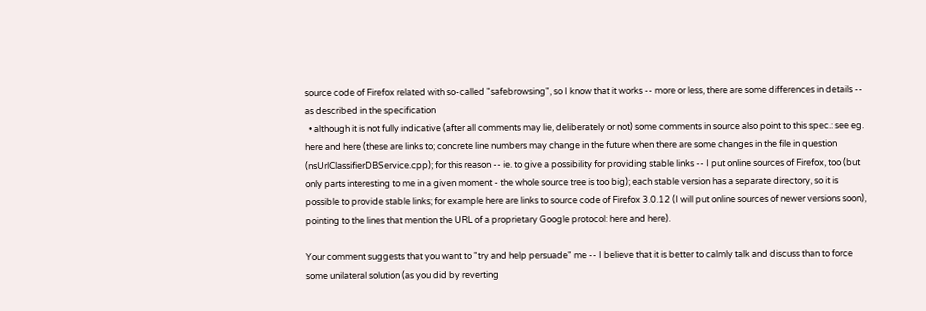source code of Firefox related with so-called "safebrowsing", so I know that it works -- more or less, there are some differences in details -- as described in the specification
  • although it is not fully indicative (after all comments may lie, deliberately or not) some comments in source also point to this spec.: see eg. here and here (these are links to; concrete line numbers may change in the future when there are some changes in the file in question (nsUrlClassifierDBService.cpp); for this reason -- ie. to give a possibility for providing stable links -- I put online sources of Firefox, too (but only parts interesting to me in a given moment - the whole source tree is too big); each stable version has a separate directory, so it is possible to provide stable links; for example here are links to source code of Firefox 3.0.12 (I will put online sources of newer versions soon), pointing to the lines that mention the URL of a proprietary Google protocol: here and here).

Your comment suggests that you want to "try and help persuade" me -- I believe that it is better to calmly talk and discuss than to force some unilateral solution (as you did by reverting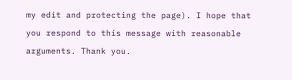my edit and protecting the page). I hope that you respond to this message with reasonable arguments. Thank you.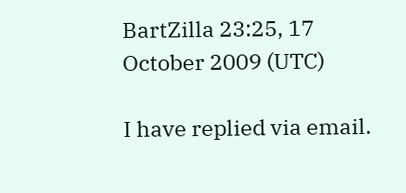BartZilla 23:25, 17 October 2009 (UTC)

I have replied via email.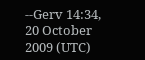--Gerv 14:34, 20 October 2009 (UTC)